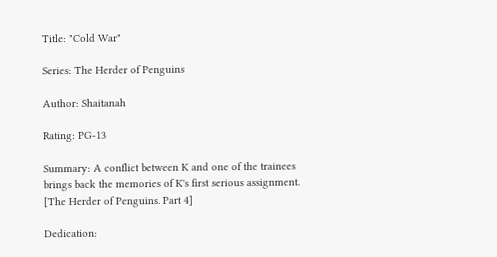Title: "Cold War"

Series: The Herder of Penguins

Author: Shaitanah

Rating: PG-13

Summary: A conflict between K and one of the trainees brings back the memories of K's first serious assignment. [The Herder of Penguins. Part 4]

Dedication: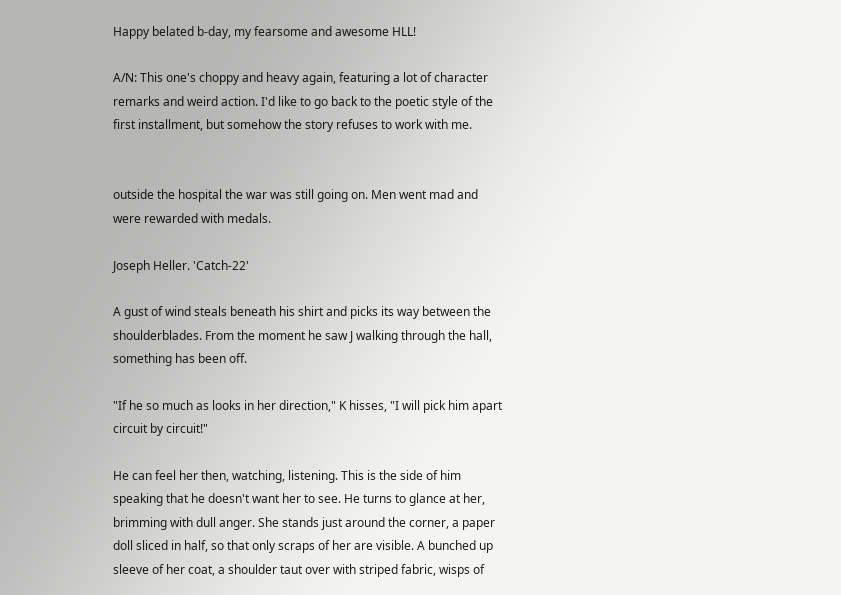Happy belated b-day, my fearsome and awesome HLL!

A/N: This one's choppy and heavy again, featuring a lot of character remarks and weird action. I'd like to go back to the poetic style of the first installment, but somehow the story refuses to work with me.


outside the hospital the war was still going on. Men went mad and were rewarded with medals.

Joseph Heller. 'Catch-22'

A gust of wind steals beneath his shirt and picks its way between the shoulderblades. From the moment he saw J walking through the hall, something has been off.

"If he so much as looks in her direction," K hisses, "I will pick him apart circuit by circuit!"

He can feel her then, watching, listening. This is the side of him speaking that he doesn't want her to see. He turns to glance at her, brimming with dull anger. She stands just around the corner, a paper doll sliced in half, so that only scraps of her are visible. A bunched up sleeve of her coat, a shoulder taut over with striped fabric, wisps of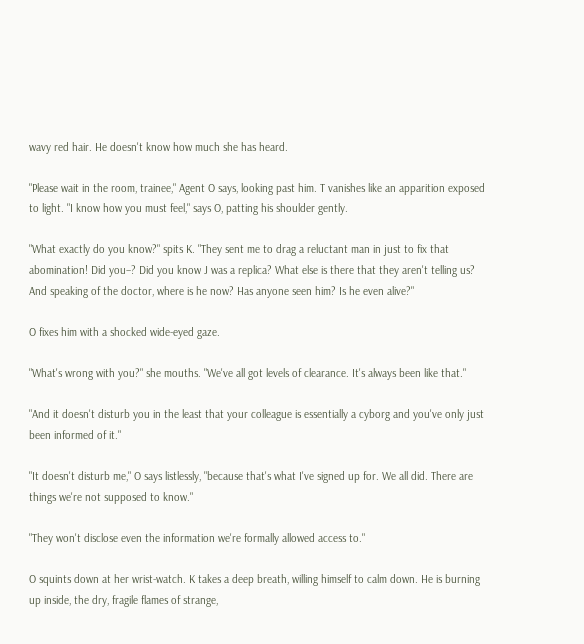wavy red hair. He doesn't know how much she has heard.

"Please wait in the room, trainee," Agent O says, looking past him. T vanishes like an apparition exposed to light. "I know how you must feel," says O, patting his shoulder gently.

"What exactly do you know?" spits K. "They sent me to drag a reluctant man in just to fix that abomination! Did you–? Did you know J was a replica? What else is there that they aren't telling us? And speaking of the doctor, where is he now? Has anyone seen him? Is he even alive?"

O fixes him with a shocked wide-eyed gaze.

"What's wrong with you?" she mouths. "We've all got levels of clearance. It's always been like that."

"And it doesn't disturb you in the least that your colleague is essentially a cyborg and you've only just been informed of it."

"It doesn't disturb me," O says listlessly, "because that's what I've signed up for. We all did. There are things we're not supposed to know."

"They won't disclose even the information we're formally allowed access to."

O squints down at her wrist-watch. K takes a deep breath, willing himself to calm down. He is burning up inside, the dry, fragile flames of strange,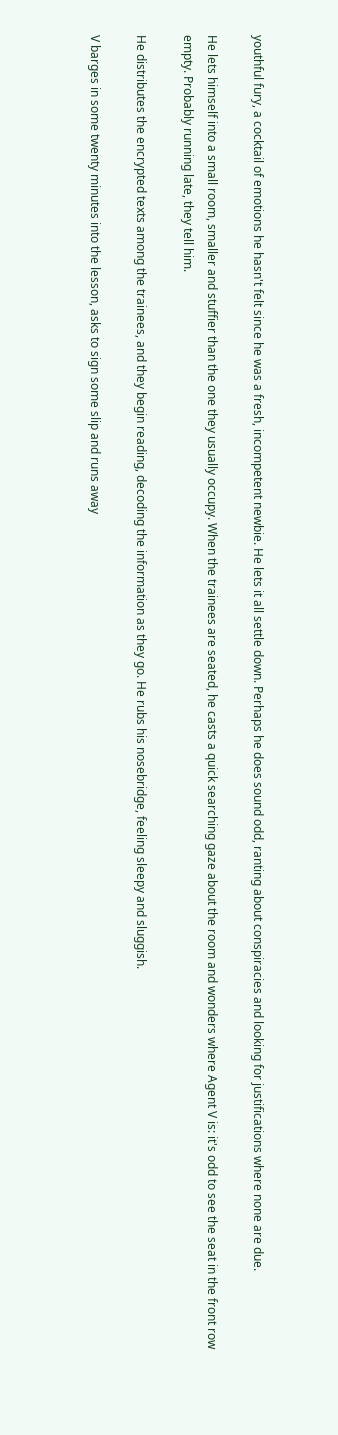youthful fury, a cocktail of emotions he hasn't felt since he was a fresh, incompetent newbie. He lets it all settle down. Perhaps he does sound odd, ranting about conspiracies and looking for justifications where none are due.

He lets himself into a small room, smaller and stuffier than the one they usually occupy. When the trainees are seated, he casts a quick searching gaze about the room and wonders where Agent V is: it's odd to see the seat in the front row empty. Probably running late, they tell him.

He distributes the encrypted texts among the trainees, and they begin reading, decoding the information as they go. He rubs his nosebridge, feeling sleepy and sluggish.

V barges in some twenty minutes into the lesson, asks to sign some slip and runs away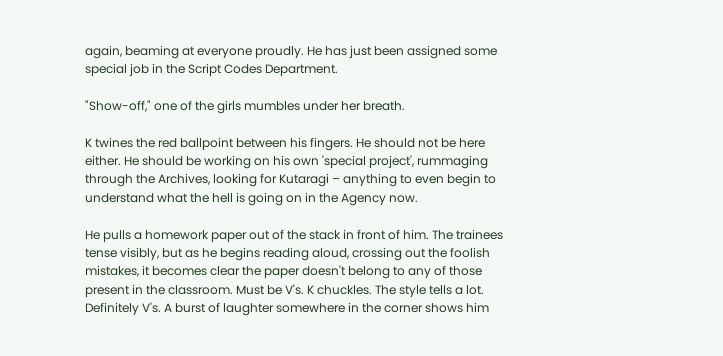again, beaming at everyone proudly. He has just been assigned some special job in the Script Codes Department.

"Show-off," one of the girls mumbles under her breath.

K twines the red ballpoint between his fingers. He should not be here either. He should be working on his own 'special project', rummaging through the Archives, looking for Kutaragi – anything to even begin to understand what the hell is going on in the Agency now.

He pulls a homework paper out of the stack in front of him. The trainees tense visibly, but as he begins reading aloud, crossing out the foolish mistakes, it becomes clear the paper doesn't belong to any of those present in the classroom. Must be V's. K chuckles. The style tells a lot. Definitely V's. A burst of laughter somewhere in the corner shows him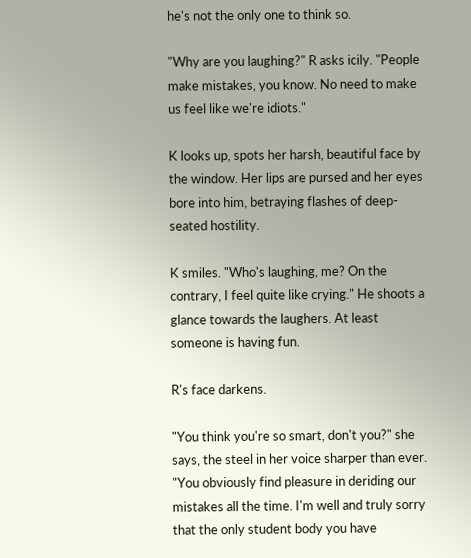he's not the only one to think so.

"Why are you laughing?" R asks icily. "People make mistakes, you know. No need to make us feel like we're idiots."

K looks up, spots her harsh, beautiful face by the window. Her lips are pursed and her eyes bore into him, betraying flashes of deep-seated hostility.

K smiles. "Who's laughing, me? On the contrary, I feel quite like crying." He shoots a glance towards the laughers. At least someone is having fun.

R's face darkens.

"You think you're so smart, don't you?" she says, the steel in her voice sharper than ever. "You obviously find pleasure in deriding our mistakes all the time. I'm well and truly sorry that the only student body you have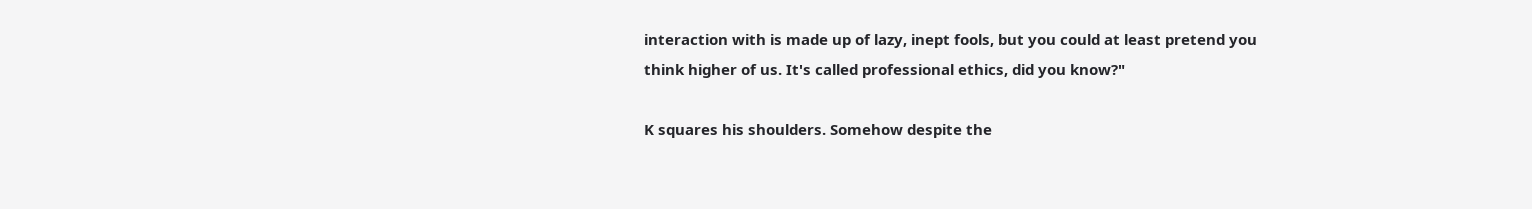interaction with is made up of lazy, inept fools, but you could at least pretend you think higher of us. It's called professional ethics, did you know?"

K squares his shoulders. Somehow despite the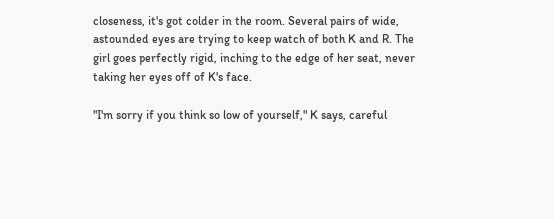closeness, it's got colder in the room. Several pairs of wide, astounded eyes are trying to keep watch of both K and R. The girl goes perfectly rigid, inching to the edge of her seat, never taking her eyes off of K's face.

"I'm sorry if you think so low of yourself," K says, careful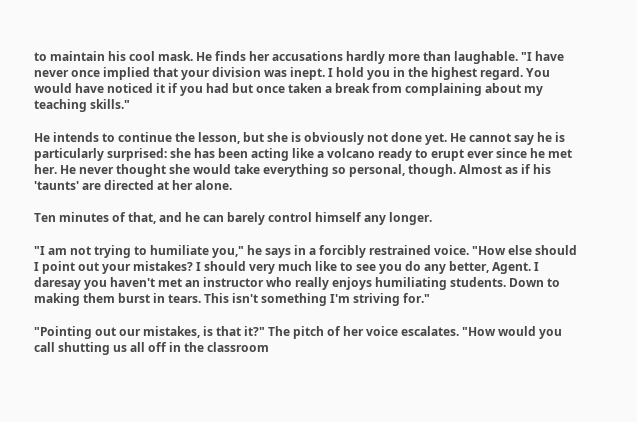to maintain his cool mask. He finds her accusations hardly more than laughable. "I have never once implied that your division was inept. I hold you in the highest regard. You would have noticed it if you had but once taken a break from complaining about my teaching skills."

He intends to continue the lesson, but she is obviously not done yet. He cannot say he is particularly surprised: she has been acting like a volcano ready to erupt ever since he met her. He never thought she would take everything so personal, though. Almost as if his 'taunts' are directed at her alone.

Ten minutes of that, and he can barely control himself any longer.

"I am not trying to humiliate you," he says in a forcibly restrained voice. "How else should I point out your mistakes? I should very much like to see you do any better, Agent. I daresay you haven't met an instructor who really enjoys humiliating students. Down to making them burst in tears. This isn't something I'm striving for."

"Pointing out our mistakes, is that it?" The pitch of her voice escalates. "How would you call shutting us all off in the classroom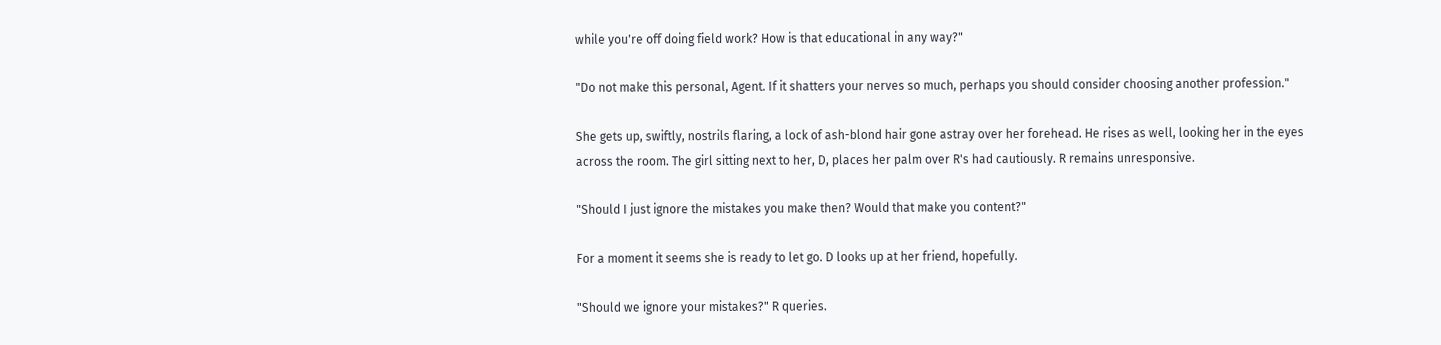while you're off doing field work? How is that educational in any way?"

"Do not make this personal, Agent. If it shatters your nerves so much, perhaps you should consider choosing another profession."

She gets up, swiftly, nostrils flaring, a lock of ash-blond hair gone astray over her forehead. He rises as well, looking her in the eyes across the room. The girl sitting next to her, D, places her palm over R's had cautiously. R remains unresponsive.

"Should I just ignore the mistakes you make then? Would that make you content?"

For a moment it seems she is ready to let go. D looks up at her friend, hopefully.

"Should we ignore your mistakes?" R queries.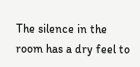The silence in the room has a dry feel to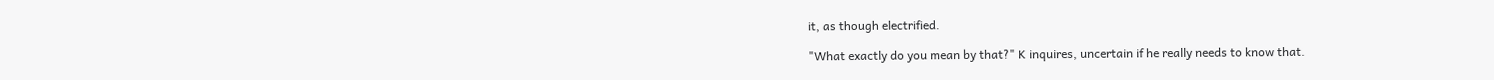it, as though electrified.

"What exactly do you mean by that?" K inquires, uncertain if he really needs to know that.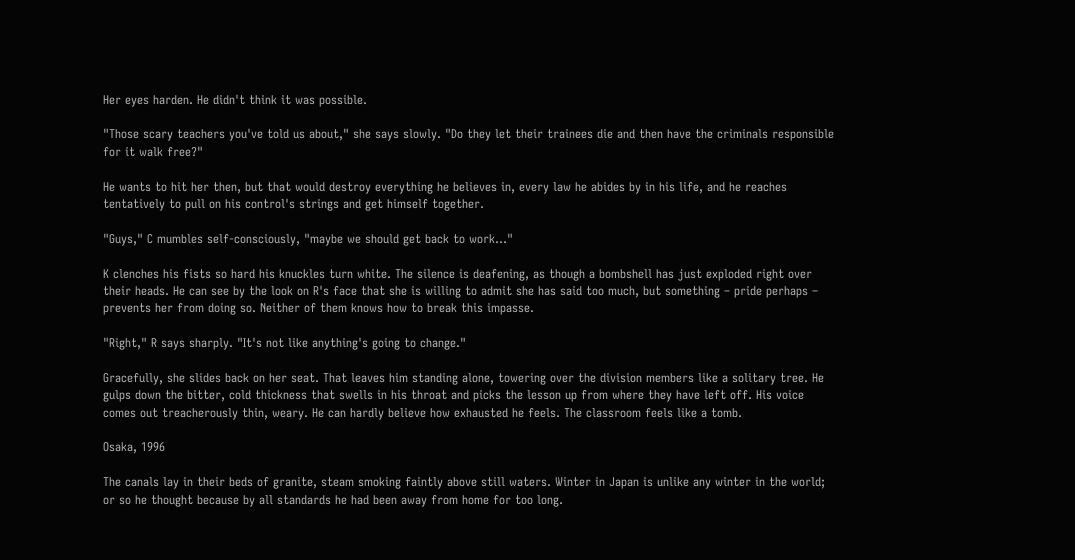Her eyes harden. He didn't think it was possible.

"Those scary teachers you've told us about," she says slowly. "Do they let their trainees die and then have the criminals responsible for it walk free?"

He wants to hit her then, but that would destroy everything he believes in, every law he abides by in his life, and he reaches tentatively to pull on his control's strings and get himself together.

"Guys," C mumbles self-consciously, "maybe we should get back to work…"

K clenches his fists so hard his knuckles turn white. The silence is deafening, as though a bombshell has just exploded right over their heads. He can see by the look on R's face that she is willing to admit she has said too much, but something – pride perhaps – prevents her from doing so. Neither of them knows how to break this impasse.

"Right," R says sharply. "It's not like anything's going to change."

Gracefully, she slides back on her seat. That leaves him standing alone, towering over the division members like a solitary tree. He gulps down the bitter, cold thickness that swells in his throat and picks the lesson up from where they have left off. His voice comes out treacherously thin, weary. He can hardly believe how exhausted he feels. The classroom feels like a tomb.

Osaka, 1996

The canals lay in their beds of granite, steam smoking faintly above still waters. Winter in Japan is unlike any winter in the world; or so he thought because by all standards he had been away from home for too long.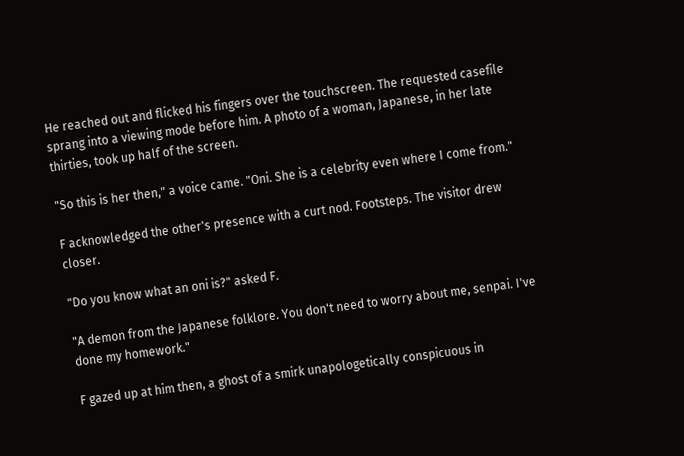He reached out and flicked his fingers over the touchscreen. The requested casefile sprang into a viewing mode before him. A photo of a woman, Japanese, in her late thirties, took up half of the screen.

"So this is her then," a voice came. "Oni. She is a celebrity even where I come from."

F acknowledged the other's presence with a curt nod. Footsteps. The visitor drew closer.

"Do you know what an oni is?" asked F.

"A demon from the Japanese folklore. You don't need to worry about me, senpai. I've done my homework."

F gazed up at him then, a ghost of a smirk unapologetically conspicuous in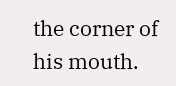the corner of his mouth.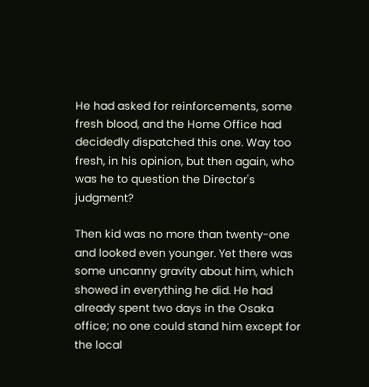He had asked for reinforcements, some fresh blood, and the Home Office had decidedly dispatched this one. Way too fresh, in his opinion, but then again, who was he to question the Director's judgment?

Then kid was no more than twenty-one and looked even younger. Yet there was some uncanny gravity about him, which showed in everything he did. He had already spent two days in the Osaka office; no one could stand him except for the local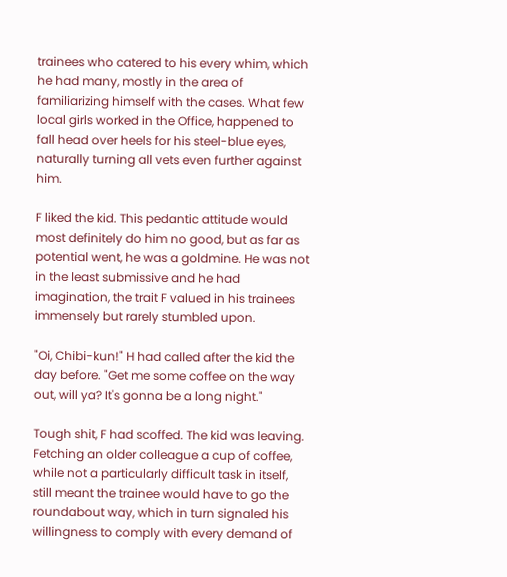trainees who catered to his every whim, which he had many, mostly in the area of familiarizing himself with the cases. What few local girls worked in the Office, happened to fall head over heels for his steel-blue eyes, naturally turning all vets even further against him.

F liked the kid. This pedantic attitude would most definitely do him no good, but as far as potential went, he was a goldmine. He was not in the least submissive and he had imagination, the trait F valued in his trainees immensely but rarely stumbled upon.

"Oi, Chibi-kun!" H had called after the kid the day before. "Get me some coffee on the way out, will ya? It's gonna be a long night."

Tough shit, F had scoffed. The kid was leaving. Fetching an older colleague a cup of coffee, while not a particularly difficult task in itself, still meant the trainee would have to go the roundabout way, which in turn signaled his willingness to comply with every demand of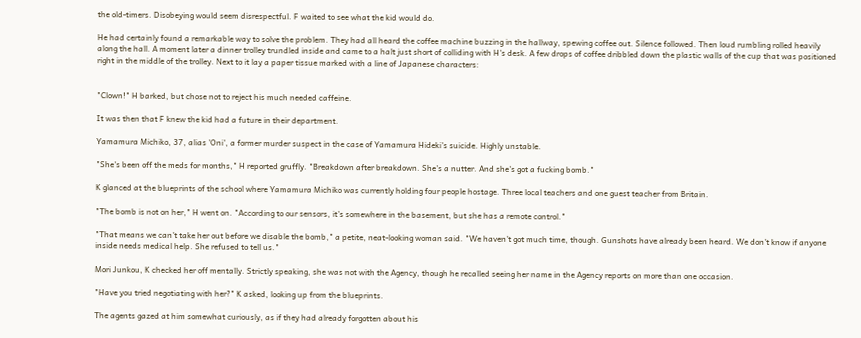the old-timers. Disobeying would seem disrespectful. F waited to see what the kid would do.

He had certainly found a remarkable way to solve the problem. They had all heard the coffee machine buzzing in the hallway, spewing coffee out. Silence followed. Then loud rumbling rolled heavily along the hall. A moment later a dinner trolley trundled inside and came to a halt just short of colliding with H's desk. A few drops of coffee dribbled down the plastic walls of the cup that was positioned right in the middle of the trolley. Next to it lay a paper tissue marked with a line of Japanese characters:


"Clown!" H barked, but chose not to reject his much needed caffeine.

It was then that F knew the kid had a future in their department.

Yamamura Michiko, 37, alias 'Oni', a former murder suspect in the case of Yamamura Hideki's suicide. Highly unstable.

"She's been off the meds for months," H reported gruffly. "Breakdown after breakdown. She's a nutter. And she's got a fucking bomb."

K glanced at the blueprints of the school where Yamamura Michiko was currently holding four people hostage. Three local teachers and one guest teacher from Britain.

"The bomb is not on her," H went on. "According to our sensors, it's somewhere in the basement, but she has a remote control."

"That means we can't take her out before we disable the bomb," a petite, neat-looking woman said. "We haven't got much time, though. Gunshots have already been heard. We don't know if anyone inside needs medical help. She refused to tell us."

Mori Junkou, K checked her off mentally. Strictly speaking, she was not with the Agency, though he recalled seeing her name in the Agency reports on more than one occasion.

"Have you tried negotiating with her?" K asked, looking up from the blueprints.

The agents gazed at him somewhat curiously, as if they had already forgotten about his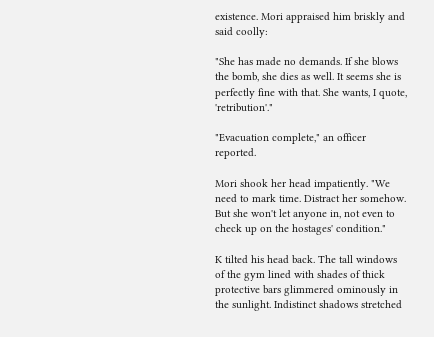existence. Mori appraised him briskly and said coolly:

"She has made no demands. If she blows the bomb, she dies as well. It seems she is perfectly fine with that. She wants, I quote, 'retribution'."

"Evacuation complete," an officer reported.

Mori shook her head impatiently. "We need to mark time. Distract her somehow. But she won't let anyone in, not even to check up on the hostages' condition."

K tilted his head back. The tall windows of the gym lined with shades of thick protective bars glimmered ominously in the sunlight. Indistinct shadows stretched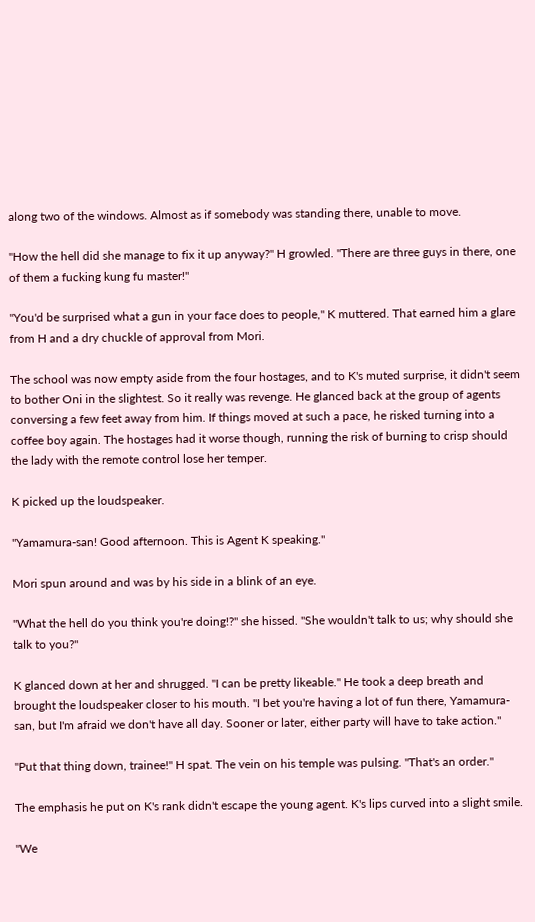along two of the windows. Almost as if somebody was standing there, unable to move.

"How the hell did she manage to fix it up anyway?" H growled. "There are three guys in there, one of them a fucking kung fu master!"

"You'd be surprised what a gun in your face does to people," K muttered. That earned him a glare from H and a dry chuckle of approval from Mori.

The school was now empty aside from the four hostages, and to K's muted surprise, it didn't seem to bother Oni in the slightest. So it really was revenge. He glanced back at the group of agents conversing a few feet away from him. If things moved at such a pace, he risked turning into a coffee boy again. The hostages had it worse though, running the risk of burning to crisp should the lady with the remote control lose her temper.

K picked up the loudspeaker.

"Yamamura-san! Good afternoon. This is Agent K speaking."

Mori spun around and was by his side in a blink of an eye.

"What the hell do you think you're doing!?" she hissed. "She wouldn't talk to us; why should she talk to you?"

K glanced down at her and shrugged. "I can be pretty likeable." He took a deep breath and brought the loudspeaker closer to his mouth. "I bet you're having a lot of fun there, Yamamura-san, but I'm afraid we don't have all day. Sooner or later, either party will have to take action."

"Put that thing down, trainee!" H spat. The vein on his temple was pulsing. "That's an order."

The emphasis he put on K's rank didn't escape the young agent. K's lips curved into a slight smile.

"We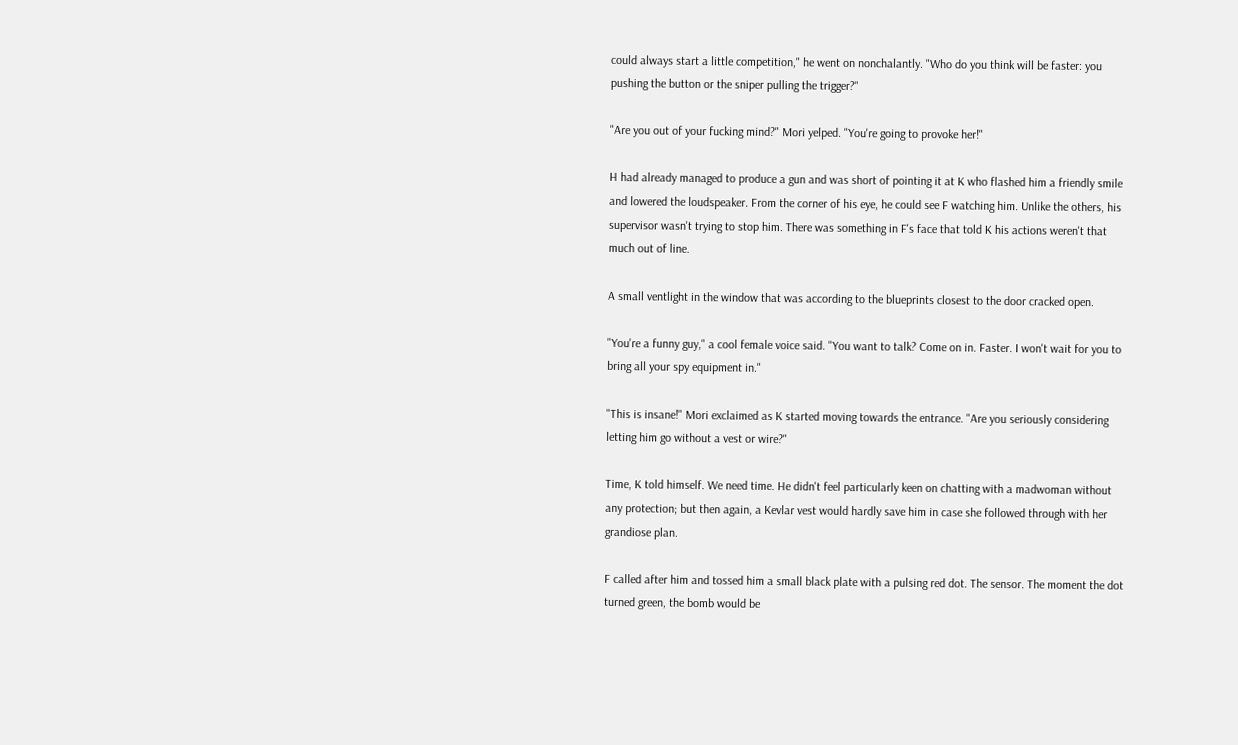could always start a little competition," he went on nonchalantly. "Who do you think will be faster: you pushing the button or the sniper pulling the trigger?"

"Are you out of your fucking mind?" Mori yelped. "You're going to provoke her!"

H had already managed to produce a gun and was short of pointing it at K who flashed him a friendly smile and lowered the loudspeaker. From the corner of his eye, he could see F watching him. Unlike the others, his supervisor wasn't trying to stop him. There was something in F's face that told K his actions weren't that much out of line.

A small ventlight in the window that was according to the blueprints closest to the door cracked open.

"You're a funny guy," a cool female voice said. "You want to talk? Come on in. Faster. I won't wait for you to bring all your spy equipment in."

"This is insane!" Mori exclaimed as K started moving towards the entrance. "Are you seriously considering letting him go without a vest or wire?"

Time, K told himself. We need time. He didn't feel particularly keen on chatting with a madwoman without any protection; but then again, a Kevlar vest would hardly save him in case she followed through with her grandiose plan.

F called after him and tossed him a small black plate with a pulsing red dot. The sensor. The moment the dot turned green, the bomb would be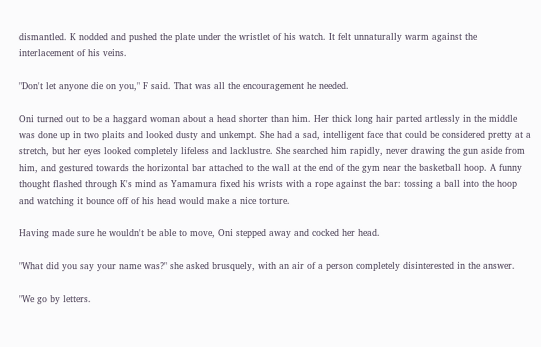dismantled. K nodded and pushed the plate under the wristlet of his watch. It felt unnaturally warm against the interlacement of his veins.

"Don't let anyone die on you," F said. That was all the encouragement he needed.

Oni turned out to be a haggard woman about a head shorter than him. Her thick long hair parted artlessly in the middle was done up in two plaits and looked dusty and unkempt. She had a sad, intelligent face that could be considered pretty at a stretch, but her eyes looked completely lifeless and lacklustre. She searched him rapidly, never drawing the gun aside from him, and gestured towards the horizontal bar attached to the wall at the end of the gym near the basketball hoop. A funny thought flashed through K's mind as Yamamura fixed his wrists with a rope against the bar: tossing a ball into the hoop and watching it bounce off of his head would make a nice torture.

Having made sure he wouldn't be able to move, Oni stepped away and cocked her head.

"What did you say your name was?" she asked brusquely, with an air of a person completely disinterested in the answer.

"We go by letters.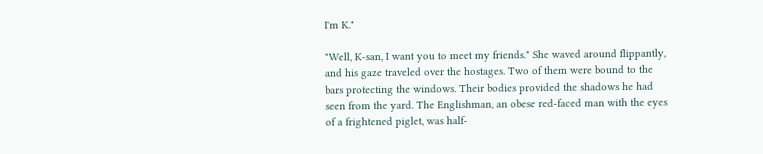I'm K."

"Well, K-san, I want you to meet my friends." She waved around flippantly, and his gaze traveled over the hostages. Two of them were bound to the bars protecting the windows. Their bodies provided the shadows he had seen from the yard. The Englishman, an obese red-faced man with the eyes of a frightened piglet, was half-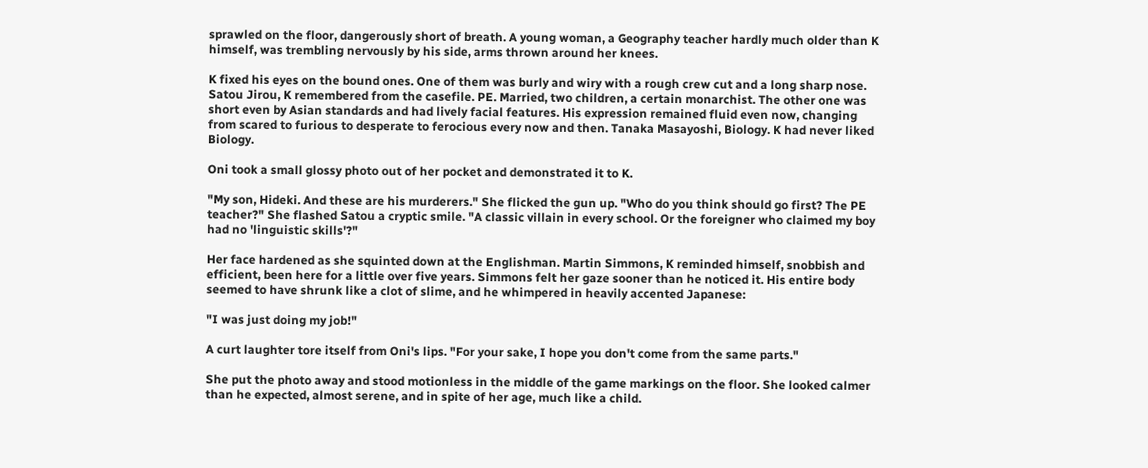sprawled on the floor, dangerously short of breath. A young woman, a Geography teacher hardly much older than K himself, was trembling nervously by his side, arms thrown around her knees.

K fixed his eyes on the bound ones. One of them was burly and wiry with a rough crew cut and a long sharp nose. Satou Jirou, K remembered from the casefile. PE. Married, two children, a certain monarchist. The other one was short even by Asian standards and had lively facial features. His expression remained fluid even now, changing from scared to furious to desperate to ferocious every now and then. Tanaka Masayoshi, Biology. K had never liked Biology.

Oni took a small glossy photo out of her pocket and demonstrated it to K.

"My son, Hideki. And these are his murderers." She flicked the gun up. "Who do you think should go first? The PE teacher?" She flashed Satou a cryptic smile. "A classic villain in every school. Or the foreigner who claimed my boy had no 'linguistic skills'?"

Her face hardened as she squinted down at the Englishman. Martin Simmons, K reminded himself, snobbish and efficient, been here for a little over five years. Simmons felt her gaze sooner than he noticed it. His entire body seemed to have shrunk like a clot of slime, and he whimpered in heavily accented Japanese:

"I was just doing my job!"

A curt laughter tore itself from Oni's lips. "For your sake, I hope you don't come from the same parts."

She put the photo away and stood motionless in the middle of the game markings on the floor. She looked calmer than he expected, almost serene, and in spite of her age, much like a child.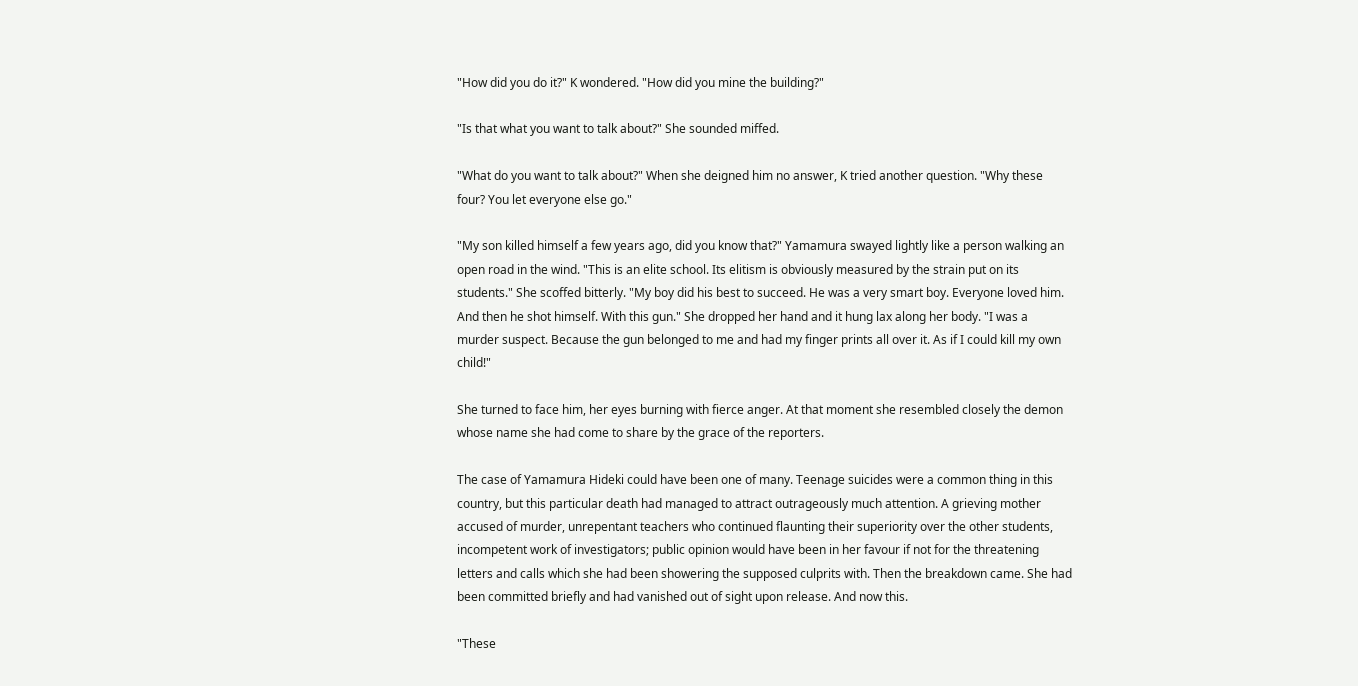"How did you do it?" K wondered. "How did you mine the building?"

"Is that what you want to talk about?" She sounded miffed.

"What do you want to talk about?" When she deigned him no answer, K tried another question. "Why these four? You let everyone else go."

"My son killed himself a few years ago, did you know that?" Yamamura swayed lightly like a person walking an open road in the wind. "This is an elite school. Its elitism is obviously measured by the strain put on its students." She scoffed bitterly. "My boy did his best to succeed. He was a very smart boy. Everyone loved him. And then he shot himself. With this gun." She dropped her hand and it hung lax along her body. "I was a murder suspect. Because the gun belonged to me and had my finger prints all over it. As if I could kill my own child!"

She turned to face him, her eyes burning with fierce anger. At that moment she resembled closely the demon whose name she had come to share by the grace of the reporters.

The case of Yamamura Hideki could have been one of many. Teenage suicides were a common thing in this country, but this particular death had managed to attract outrageously much attention. A grieving mother accused of murder, unrepentant teachers who continued flaunting their superiority over the other students, incompetent work of investigators; public opinion would have been in her favour if not for the threatening letters and calls which she had been showering the supposed culprits with. Then the breakdown came. She had been committed briefly and had vanished out of sight upon release. And now this.

"These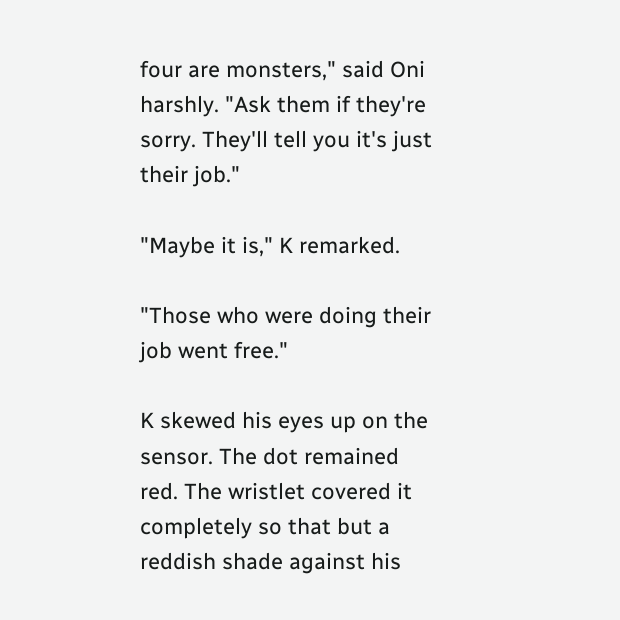four are monsters," said Oni harshly. "Ask them if they're sorry. They'll tell you it's just their job."

"Maybe it is," K remarked.

"Those who were doing their job went free."

K skewed his eyes up on the sensor. The dot remained red. The wristlet covered it completely so that but a reddish shade against his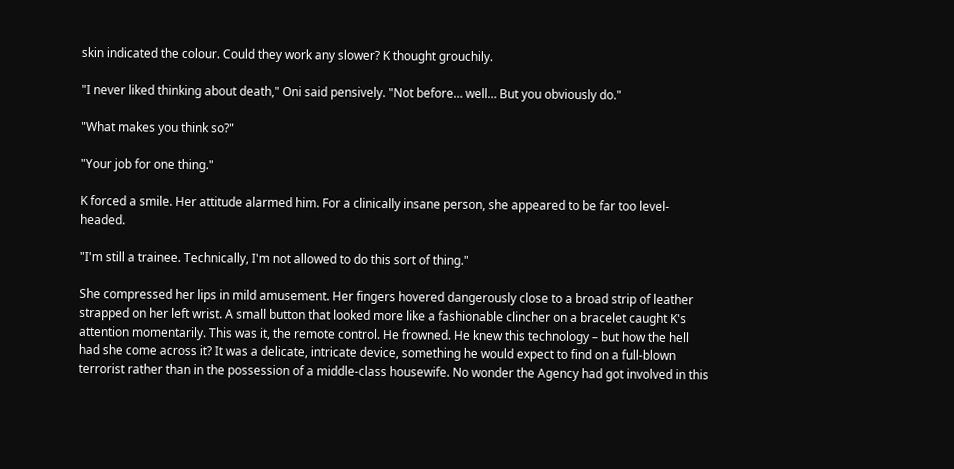skin indicated the colour. Could they work any slower? K thought grouchily.

"I never liked thinking about death," Oni said pensively. "Not before… well… But you obviously do."

"What makes you think so?"

"Your job for one thing."

K forced a smile. Her attitude alarmed him. For a clinically insane person, she appeared to be far too level-headed.

"I'm still a trainee. Technically, I'm not allowed to do this sort of thing."

She compressed her lips in mild amusement. Her fingers hovered dangerously close to a broad strip of leather strapped on her left wrist. A small button that looked more like a fashionable clincher on a bracelet caught K's attention momentarily. This was it, the remote control. He frowned. He knew this technology – but how the hell had she come across it? It was a delicate, intricate device, something he would expect to find on a full-blown terrorist rather than in the possession of a middle-class housewife. No wonder the Agency had got involved in this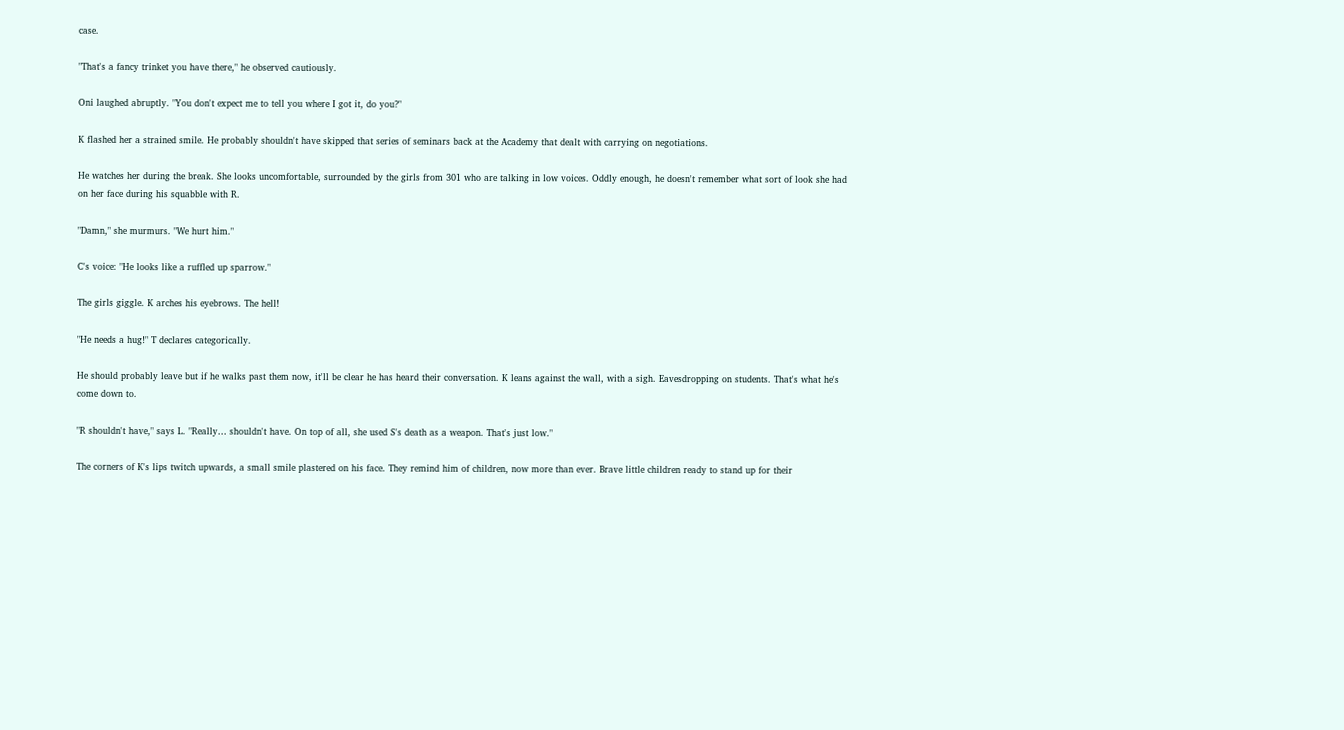case.

"That's a fancy trinket you have there," he observed cautiously.

Oni laughed abruptly. "You don't expect me to tell you where I got it, do you?"

K flashed her a strained smile. He probably shouldn't have skipped that series of seminars back at the Academy that dealt with carrying on negotiations.

He watches her during the break. She looks uncomfortable, surrounded by the girls from 301 who are talking in low voices. Oddly enough, he doesn't remember what sort of look she had on her face during his squabble with R.

"Damn," she murmurs. "We hurt him."

C's voice: "He looks like a ruffled up sparrow."

The girls giggle. K arches his eyebrows. The hell!

"He needs a hug!" T declares categorically.

He should probably leave but if he walks past them now, it'll be clear he has heard their conversation. K leans against the wall, with a sigh. Eavesdropping on students. That's what he's come down to.

"R shouldn't have," says L. "Really… shouldn't have. On top of all, she used S's death as a weapon. That's just low."

The corners of K's lips twitch upwards, a small smile plastered on his face. They remind him of children, now more than ever. Brave little children ready to stand up for their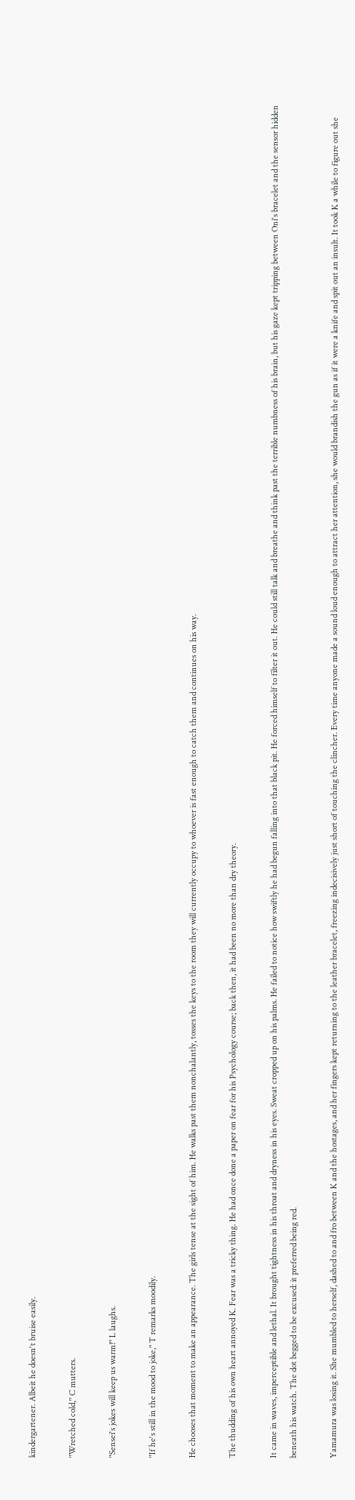kindergartener. Albeit he doesn't bruise easily.

"Wretched cold," C mutters.

"Sensei's jokes will keep us warm!" L laughs.

"If he's still in the mood to joke," T remarks moodily.

He chooses that moment to make an appearance. The girls tense at the sight of him. He walks past them nonchalantly, tosses the keys to the room they will currently occupy to whoever is fast enough to catch them and continues on his way.

The thudding of his own heart annoyed K. Fear was a tricky thing. He had once done a paper on fear for his Psychology course; back then, it had been no more than dry theory.

It came in waves, imperceptible and lethal. It brought tightness in his throat and dryness in his eyes. Sweat cropped up on his palms. He failed to notice how swiftly he had begun falling into that black pit. He forced himself to filter it out. He could still talk and breathe and think past the terrible numbness of his brain, but his gaze kept tripping between Oni's bracelet and the sensor hidden beneath his watch. The dot begged to be excused: it preferred being red.

Yamamura was losing it. She mumbled to herself, dashed to and fro between K and the hostages, and her fingers kept returning to the leather bracelet, freezing indecisively just short of touching the clincher. Every time anyone made a sound loud enough to attract her attention, she would brandish the gun as if it were a knife and spit out an insult. It took K a while to figure out she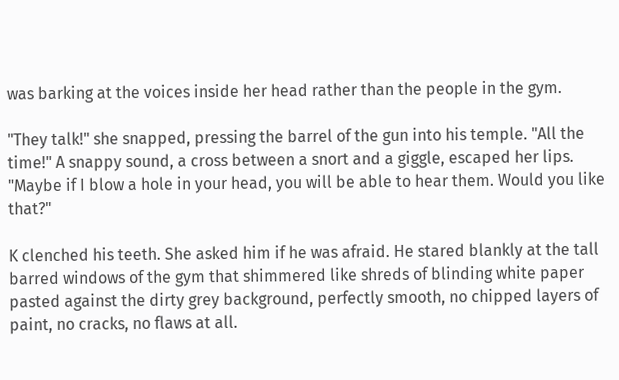was barking at the voices inside her head rather than the people in the gym.

"They talk!" she snapped, pressing the barrel of the gun into his temple. "All the time!" A snappy sound, a cross between a snort and a giggle, escaped her lips. "Maybe if I blow a hole in your head, you will be able to hear them. Would you like that?"

K clenched his teeth. She asked him if he was afraid. He stared blankly at the tall barred windows of the gym that shimmered like shreds of blinding white paper pasted against the dirty grey background, perfectly smooth, no chipped layers of paint, no cracks, no flaws at all.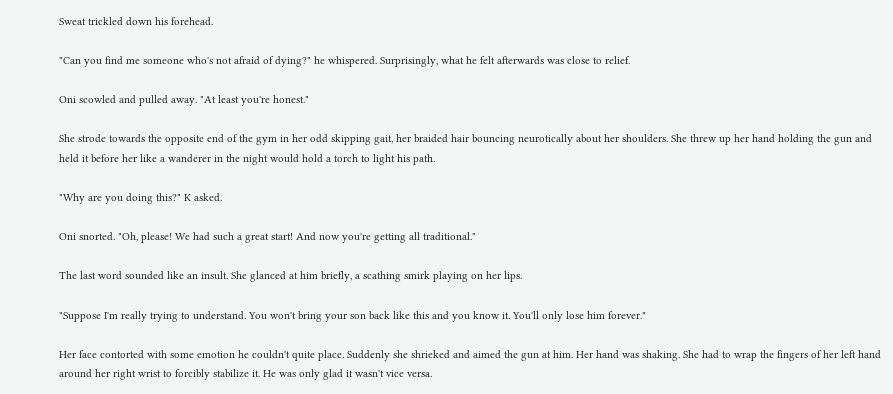Sweat trickled down his forehead.

"Can you find me someone who's not afraid of dying?" he whispered. Surprisingly, what he felt afterwards was close to relief.

Oni scowled and pulled away. "At least you're honest."

She strode towards the opposite end of the gym in her odd skipping gait, her braided hair bouncing neurotically about her shoulders. She threw up her hand holding the gun and held it before her like a wanderer in the night would hold a torch to light his path.

"Why are you doing this?" K asked.

Oni snorted. "Oh, please! We had such a great start! And now you're getting all traditional."

The last word sounded like an insult. She glanced at him briefly, a scathing smirk playing on her lips.

"Suppose I'm really trying to understand. You won't bring your son back like this and you know it. You'll only lose him forever."

Her face contorted with some emotion he couldn't quite place. Suddenly she shrieked and aimed the gun at him. Her hand was shaking. She had to wrap the fingers of her left hand around her right wrist to forcibly stabilize it. He was only glad it wasn't vice versa.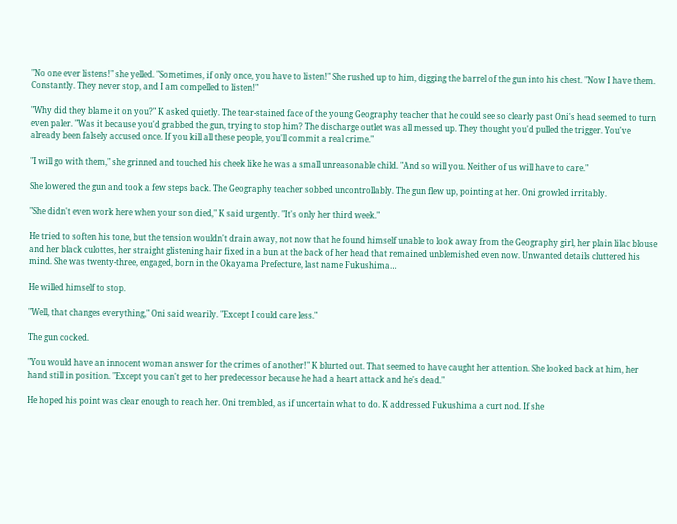"No one ever listens!" she yelled. "Sometimes, if only once, you have to listen!" She rushed up to him, digging the barrel of the gun into his chest. "Now I have them. Constantly. They never stop, and I am compelled to listen!"

"Why did they blame it on you?" K asked quietly. The tear-stained face of the young Geography teacher that he could see so clearly past Oni's head seemed to turn even paler. "Was it because you'd grabbed the gun, trying to stop him? The discharge outlet was all messed up. They thought you'd pulled the trigger. You've already been falsely accused once. If you kill all these people, you'll commit a real crime."

"I will go with them," she grinned and touched his cheek like he was a small unreasonable child. "And so will you. Neither of us will have to care."

She lowered the gun and took a few steps back. The Geography teacher sobbed uncontrollably. The gun flew up, pointing at her. Oni growled irritably.

"She didn't even work here when your son died," K said urgently. "It's only her third week."

He tried to soften his tone, but the tension wouldn't drain away, not now that he found himself unable to look away from the Geography girl, her plain lilac blouse and her black culottes, her straight glistening hair fixed in a bun at the back of her head that remained unblemished even now. Unwanted details cluttered his mind. She was twenty-three, engaged, born in the Okayama Prefecture, last name Fukushima…

He willed himself to stop.

"Well, that changes everything," Oni said wearily. "Except I could care less."

The gun cocked.

"You would have an innocent woman answer for the crimes of another!" K blurted out. That seemed to have caught her attention. She looked back at him, her hand still in position. "Except you can't get to her predecessor because he had a heart attack and he's dead."

He hoped his point was clear enough to reach her. Oni trembled, as if uncertain what to do. K addressed Fukushima a curt nod. If she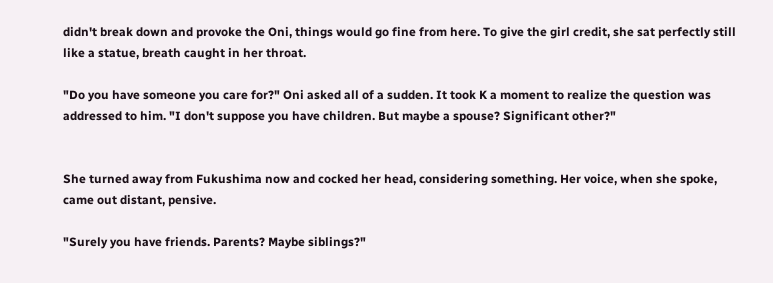didn't break down and provoke the Oni, things would go fine from here. To give the girl credit, she sat perfectly still like a statue, breath caught in her throat.

"Do you have someone you care for?" Oni asked all of a sudden. It took K a moment to realize the question was addressed to him. "I don't suppose you have children. But maybe a spouse? Significant other?"


She turned away from Fukushima now and cocked her head, considering something. Her voice, when she spoke, came out distant, pensive.

"Surely you have friends. Parents? Maybe siblings?"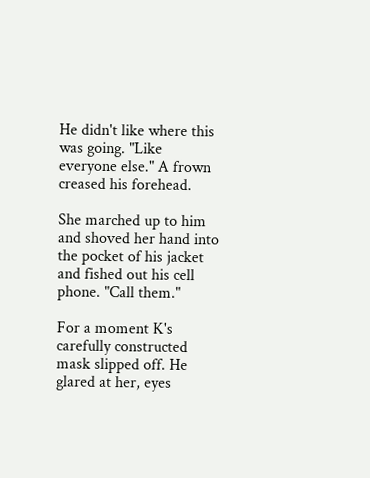He didn't like where this was going. "Like everyone else." A frown creased his forehead.

She marched up to him and shoved her hand into the pocket of his jacket and fished out his cell phone. "Call them."

For a moment K's carefully constructed mask slipped off. He glared at her, eyes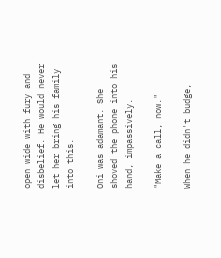open wide with fury and disbelief. He would never let her bring his family into this.

Oni was adamant. She shoved the phone into his hand, impassively.

"Make a call, now."

When he didn't budge,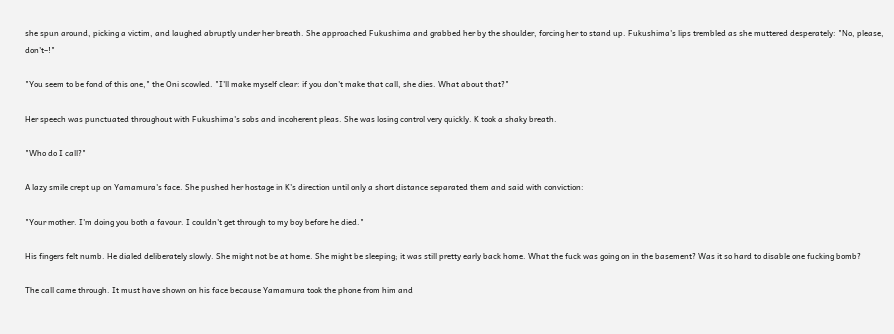she spun around, picking a victim, and laughed abruptly under her breath. She approached Fukushima and grabbed her by the shoulder, forcing her to stand up. Fukushima's lips trembled as she muttered desperately: "No, please, don't–!"

"You seem to be fond of this one," the Oni scowled. "I'll make myself clear: if you don't make that call, she dies. What about that?"

Her speech was punctuated throughout with Fukushima's sobs and incoherent pleas. She was losing control very quickly. K took a shaky breath.

"Who do I call?"

A lazy smile crept up on Yamamura's face. She pushed her hostage in K's direction until only a short distance separated them and said with conviction:

"Your mother. I'm doing you both a favour. I couldn't get through to my boy before he died."

His fingers felt numb. He dialed deliberately slowly. She might not be at home. She might be sleeping; it was still pretty early back home. What the fuck was going on in the basement? Was it so hard to disable one fucking bomb?

The call came through. It must have shown on his face because Yamamura took the phone from him and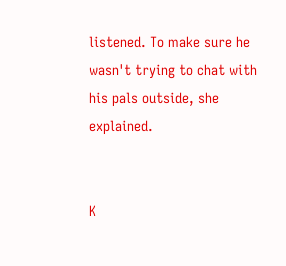listened. To make sure he wasn't trying to chat with his pals outside, she explained.


K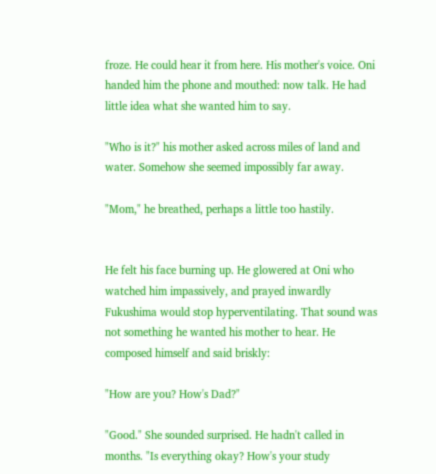froze. He could hear it from here. His mother's voice. Oni handed him the phone and mouthed: now talk. He had little idea what she wanted him to say.

"Who is it?" his mother asked across miles of land and water. Somehow she seemed impossibly far away.

"Mom," he breathed, perhaps a little too hastily.


He felt his face burning up. He glowered at Oni who watched him impassively, and prayed inwardly Fukushima would stop hyperventilating. That sound was not something he wanted his mother to hear. He composed himself and said briskly:

"How are you? How's Dad?"

"Good." She sounded surprised. He hadn't called in months. "Is everything okay? How's your study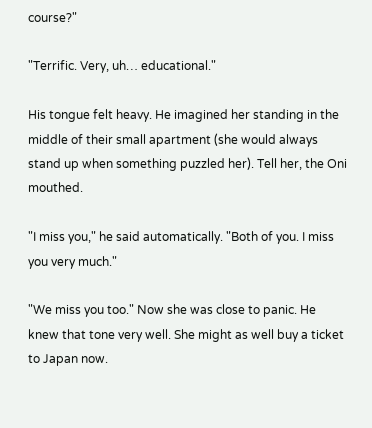course?"

"Terrific. Very, uh… educational."

His tongue felt heavy. He imagined her standing in the middle of their small apartment (she would always stand up when something puzzled her). Tell her, the Oni mouthed.

"I miss you," he said automatically. "Both of you. I miss you very much."

"We miss you too." Now she was close to panic. He knew that tone very well. She might as well buy a ticket to Japan now.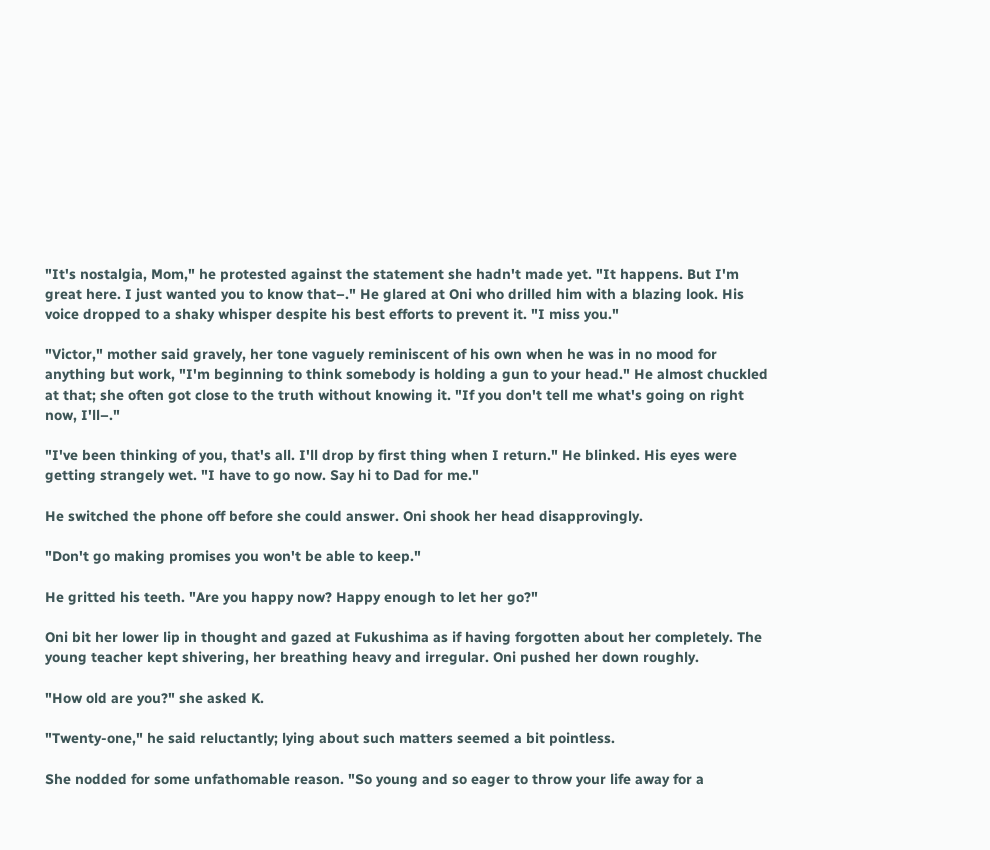"It's nostalgia, Mom," he protested against the statement she hadn't made yet. "It happens. But I'm great here. I just wanted you to know that–." He glared at Oni who drilled him with a blazing look. His voice dropped to a shaky whisper despite his best efforts to prevent it. "I miss you."

"Victor," mother said gravely, her tone vaguely reminiscent of his own when he was in no mood for anything but work, "I'm beginning to think somebody is holding a gun to your head." He almost chuckled at that; she often got close to the truth without knowing it. "If you don't tell me what's going on right now, I'll–."

"I've been thinking of you, that's all. I'll drop by first thing when I return." He blinked. His eyes were getting strangely wet. "I have to go now. Say hi to Dad for me."

He switched the phone off before she could answer. Oni shook her head disapprovingly.

"Don't go making promises you won't be able to keep."

He gritted his teeth. "Are you happy now? Happy enough to let her go?"

Oni bit her lower lip in thought and gazed at Fukushima as if having forgotten about her completely. The young teacher kept shivering, her breathing heavy and irregular. Oni pushed her down roughly.

"How old are you?" she asked K.

"Twenty-one," he said reluctantly; lying about such matters seemed a bit pointless.

She nodded for some unfathomable reason. "So young and so eager to throw your life away for a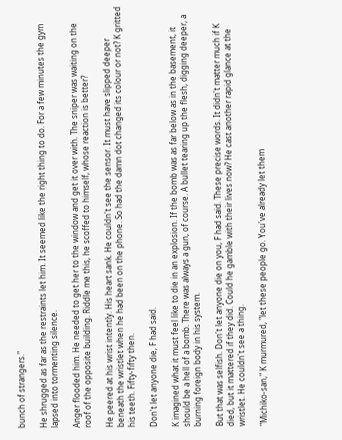bunch of strangers."

He shrugged as far as the restraints let him. It seemed like the right thing to do. For a few minutes the gym lapsed into tormenting silence.

Anger flooded him. He needed to get her to the window and get it over with. The sniper was waiting on the roof of the opposite building. Riddle me this, he scoffed to himself, whose reaction is better?

He peered at his wrist intently. His heart sank. He couldn't see the sensor. It must have slipped deeper beneath the wristlet when he had been on the phone. So had the damn dot changed its colour or not? K gritted his teeth. Fifty-fifty then.

Don't let anyone die, F had said.

K imagined what it must feel like to die in an explosion. If the bomb was as far below as in the basement, it should be a hell of a bomb. There was always a gun, of course. A bullet tearing up the flesh, digging deeper, a burning foreign body in his system.

But that was selfish. Don't let anyone die on you, F had said. These precise words. It didn't matter much if K died, but it mattered if they did. Could he gamble with their lives now? He cast another rapid glance at the wristlet. He couldn't see a thing.

"Michiko-san," K murmured, "let these people go. You've already let them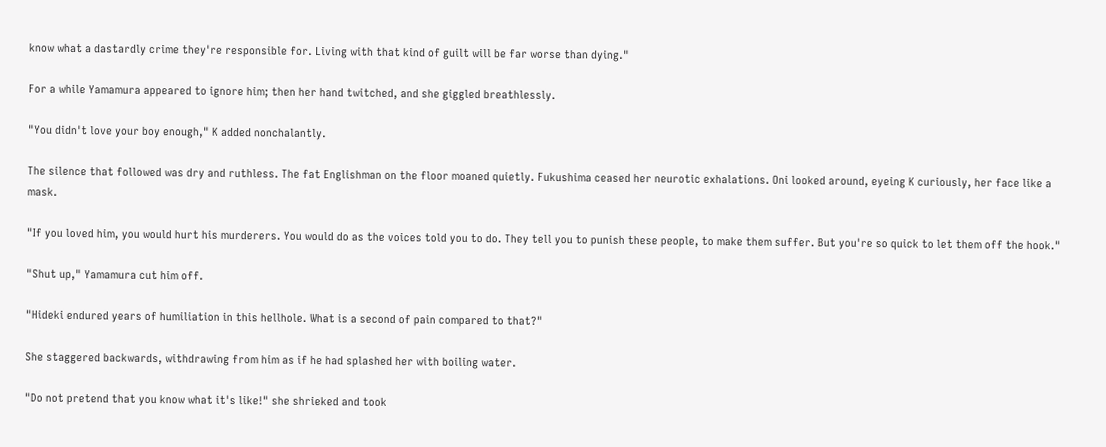know what a dastardly crime they're responsible for. Living with that kind of guilt will be far worse than dying."

For a while Yamamura appeared to ignore him; then her hand twitched, and she giggled breathlessly.

"You didn't love your boy enough," K added nonchalantly.

The silence that followed was dry and ruthless. The fat Englishman on the floor moaned quietly. Fukushima ceased her neurotic exhalations. Oni looked around, eyeing K curiously, her face like a mask.

"If you loved him, you would hurt his murderers. You would do as the voices told you to do. They tell you to punish these people, to make them suffer. But you're so quick to let them off the hook."

"Shut up," Yamamura cut him off.

"Hideki endured years of humiliation in this hellhole. What is a second of pain compared to that?"

She staggered backwards, withdrawing from him as if he had splashed her with boiling water.

"Do not pretend that you know what it's like!" she shrieked and took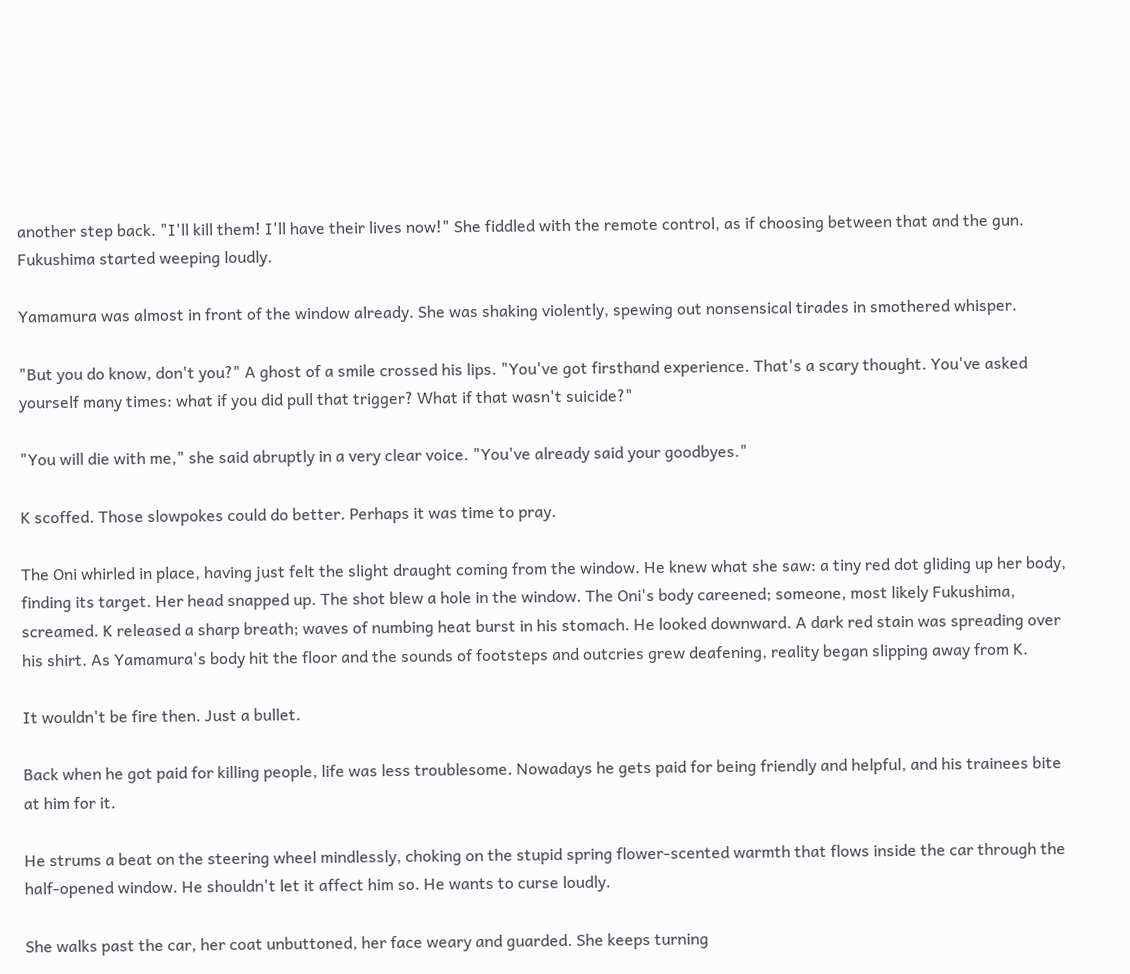another step back. "I'll kill them! I'll have their lives now!" She fiddled with the remote control, as if choosing between that and the gun. Fukushima started weeping loudly.

Yamamura was almost in front of the window already. She was shaking violently, spewing out nonsensical tirades in smothered whisper.

"But you do know, don't you?" A ghost of a smile crossed his lips. "You've got firsthand experience. That's a scary thought. You've asked yourself many times: what if you did pull that trigger? What if that wasn't suicide?"

"You will die with me," she said abruptly in a very clear voice. "You've already said your goodbyes."

K scoffed. Those slowpokes could do better. Perhaps it was time to pray.

The Oni whirled in place, having just felt the slight draught coming from the window. He knew what she saw: a tiny red dot gliding up her body, finding its target. Her head snapped up. The shot blew a hole in the window. The Oni's body careened; someone, most likely Fukushima, screamed. K released a sharp breath; waves of numbing heat burst in his stomach. He looked downward. A dark red stain was spreading over his shirt. As Yamamura's body hit the floor and the sounds of footsteps and outcries grew deafening, reality began slipping away from K.

It wouldn't be fire then. Just a bullet.

Back when he got paid for killing people, life was less troublesome. Nowadays he gets paid for being friendly and helpful, and his trainees bite at him for it.

He strums a beat on the steering wheel mindlessly, choking on the stupid spring flower-scented warmth that flows inside the car through the half-opened window. He shouldn't let it affect him so. He wants to curse loudly.

She walks past the car, her coat unbuttoned, her face weary and guarded. She keeps turning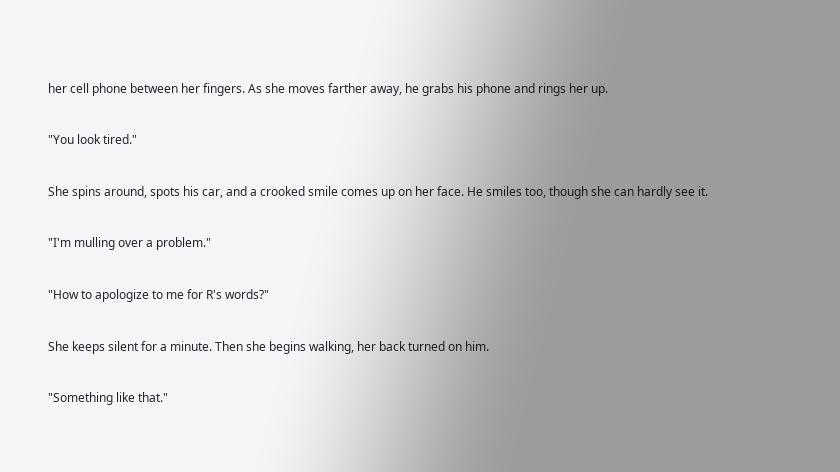her cell phone between her fingers. As she moves farther away, he grabs his phone and rings her up.

"You look tired."

She spins around, spots his car, and a crooked smile comes up on her face. He smiles too, though she can hardly see it.

"I'm mulling over a problem."

"How to apologize to me for R's words?"

She keeps silent for a minute. Then she begins walking, her back turned on him.

"Something like that."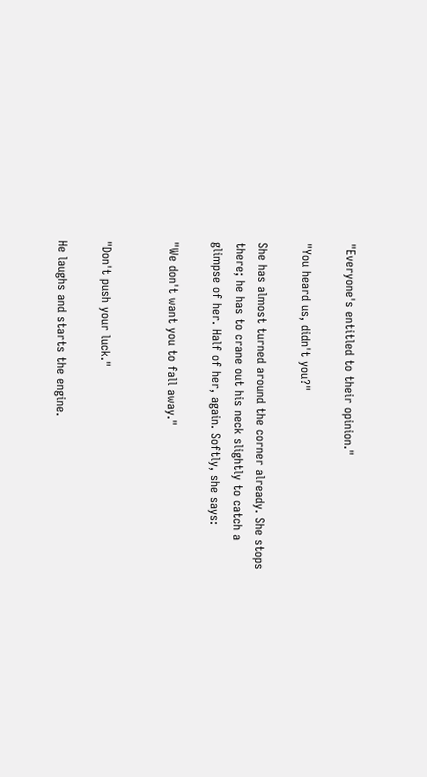"Everyone's entitled to their opinion."

"You heard us, didn't you?"

She has almost turned around the corner already. She stops there; he has to crane out his neck slightly to catch a glimpse of her. Half of her, again. Softly, she says:

"We don't want you to fall away."


"Don't push your luck."

He laughs and starts the engine.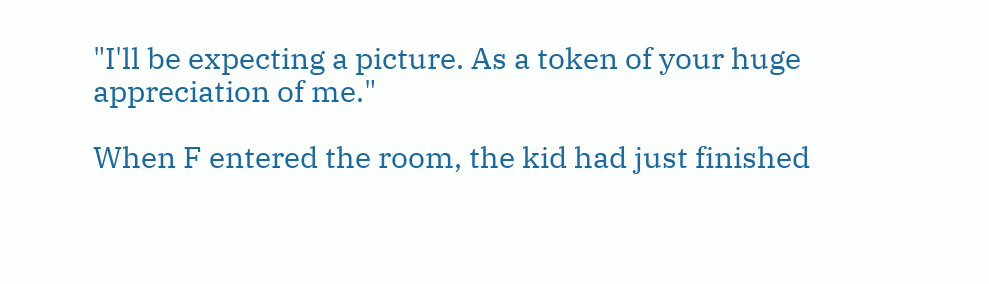"I'll be expecting a picture. As a token of your huge appreciation of me."

When F entered the room, the kid had just finished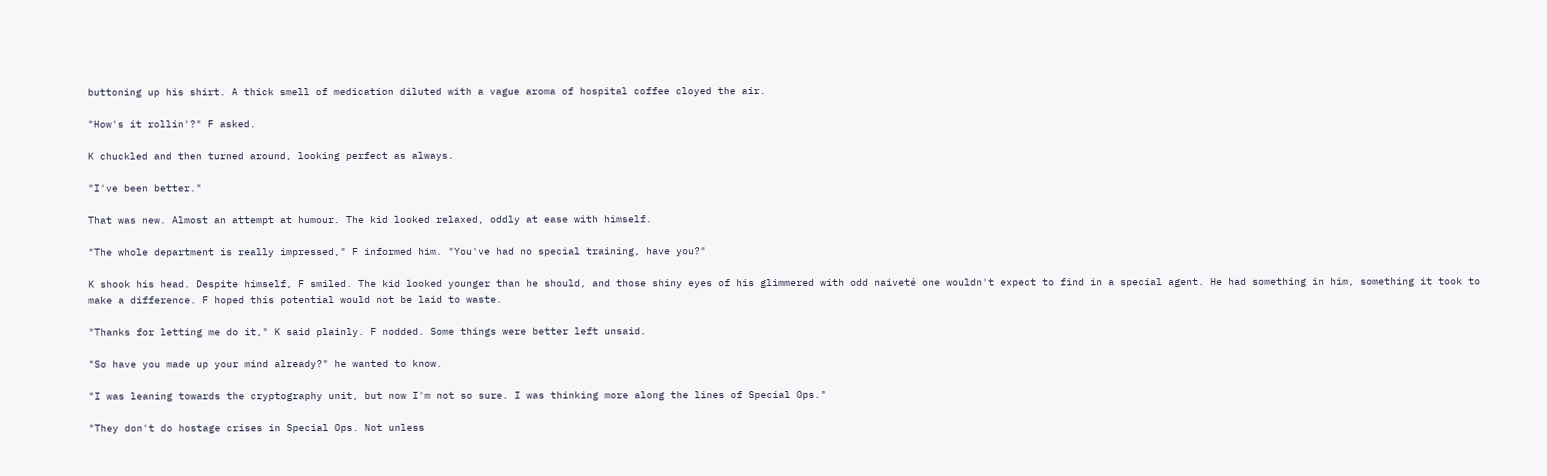buttoning up his shirt. A thick smell of medication diluted with a vague aroma of hospital coffee cloyed the air.

"How's it rollin'?" F asked.

K chuckled and then turned around, looking perfect as always.

"I've been better."

That was new. Almost an attempt at humour. The kid looked relaxed, oddly at ease with himself.

"The whole department is really impressed," F informed him. "You've had no special training, have you?"

K shook his head. Despite himself, F smiled. The kid looked younger than he should, and those shiny eyes of his glimmered with odd naiveté one wouldn't expect to find in a special agent. He had something in him, something it took to make a difference. F hoped this potential would not be laid to waste.

"Thanks for letting me do it," K said plainly. F nodded. Some things were better left unsaid.

"So have you made up your mind already?" he wanted to know.

"I was leaning towards the cryptography unit, but now I'm not so sure. I was thinking more along the lines of Special Ops."

"They don't do hostage crises in Special Ops. Not unless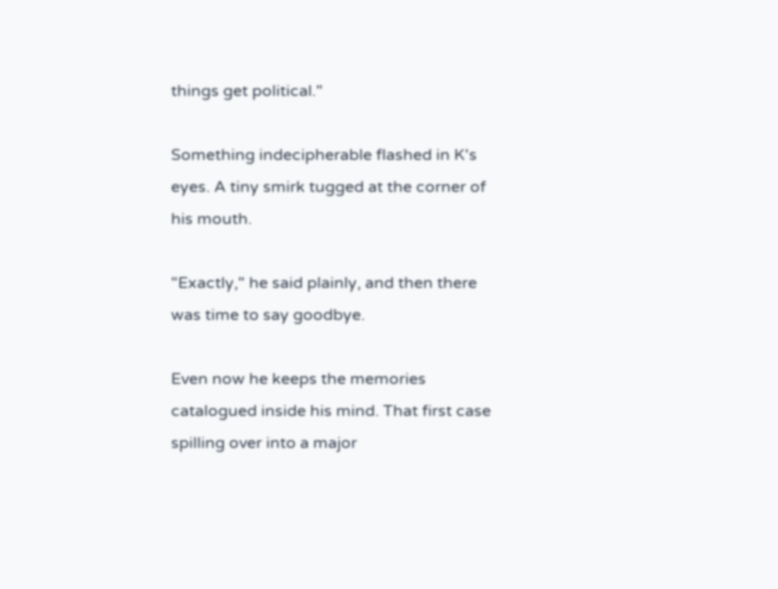things get political."

Something indecipherable flashed in K's eyes. A tiny smirk tugged at the corner of his mouth.

"Exactly," he said plainly, and then there was time to say goodbye.

Even now he keeps the memories catalogued inside his mind. That first case spilling over into a major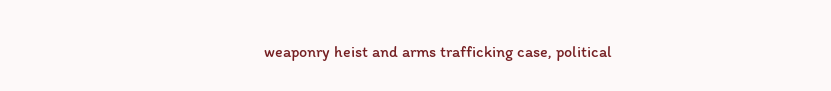weaponry heist and arms trafficking case, political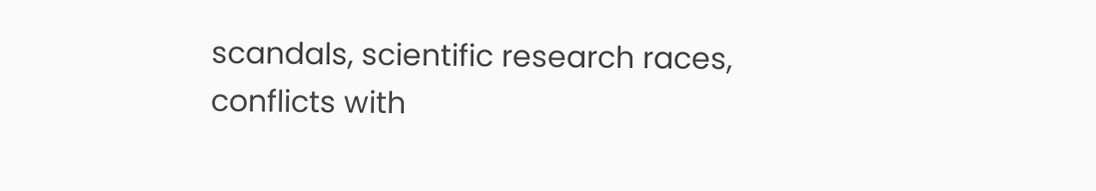scandals, scientific research races, conflicts with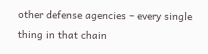other defense agencies – every single thing in that chain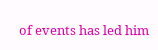of events has led him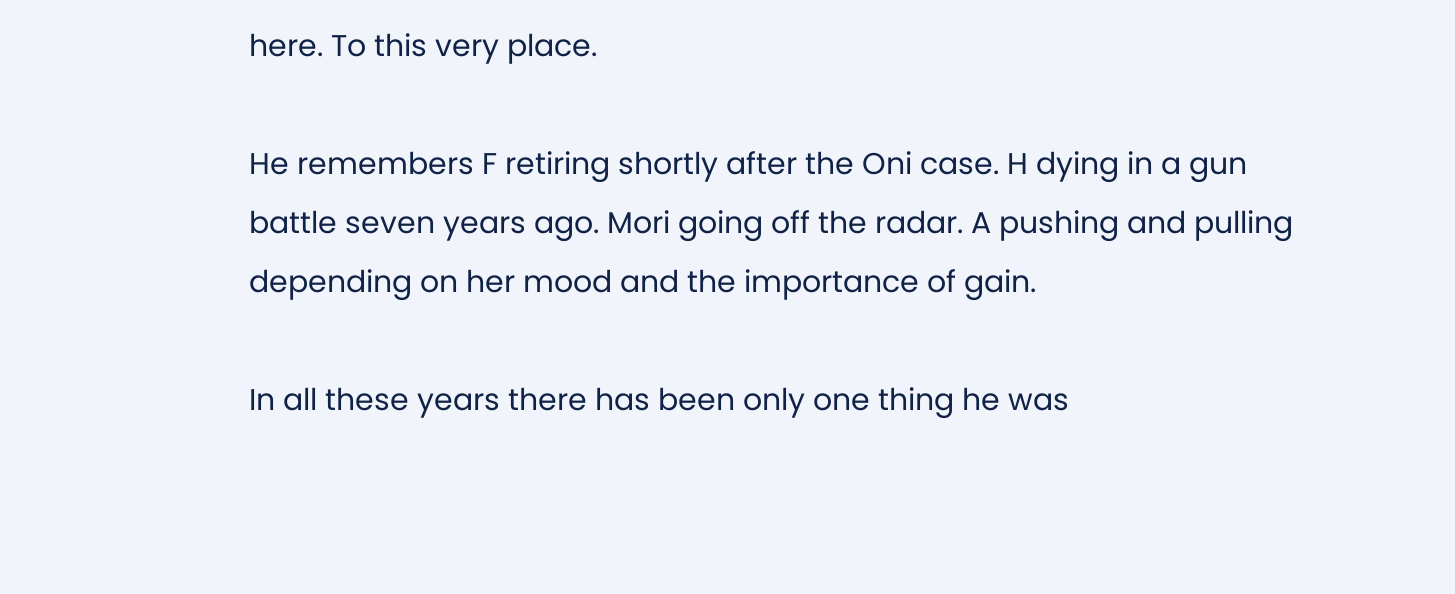here. To this very place.

He remembers F retiring shortly after the Oni case. H dying in a gun battle seven years ago. Mori going off the radar. A pushing and pulling depending on her mood and the importance of gain.

In all these years there has been only one thing he was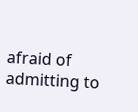afraid of admitting to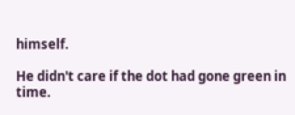himself.

He didn't care if the dot had gone green in time.